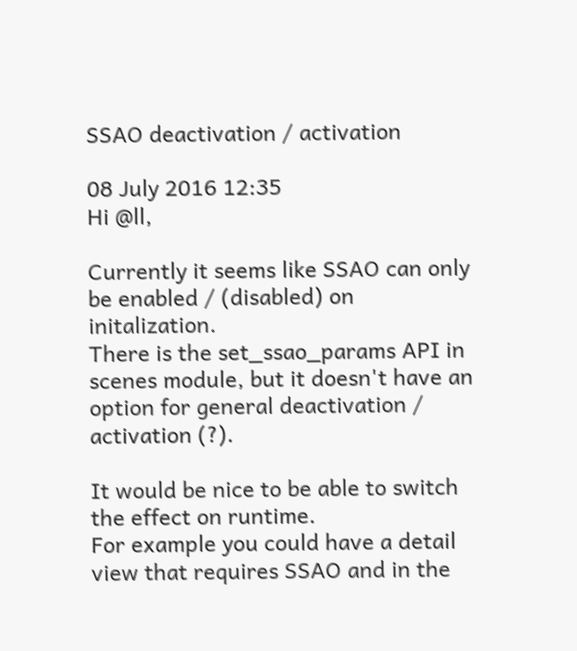SSAO deactivation / activation

08 July 2016 12:35
Hi @ll,

Currently it seems like SSAO can only be enabled / (disabled) on initalization.
There is the set_ssao_params API in scenes module, but it doesn't have an option for general deactivation / activation (?).

It would be nice to be able to switch the effect on runtime.
For example you could have a detail view that requires SSAO and in the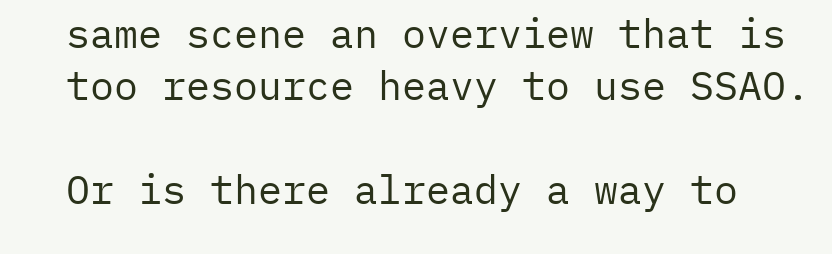same scene an overview that is too resource heavy to use SSAO.

Or is there already a way to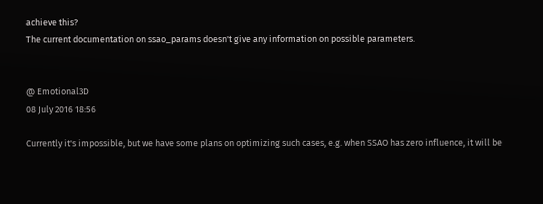achieve this?
The current documentation on ssao_params doesn't give any information on possible parameters.


@ Emotional3D
08 July 2016 18:56

Currently it's impossible, but we have some plans on optimizing such cases, e.g. when SSAO has zero influence, it will be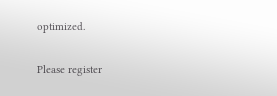optimized.

Please register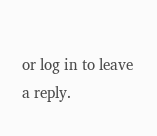or log in to leave a reply.